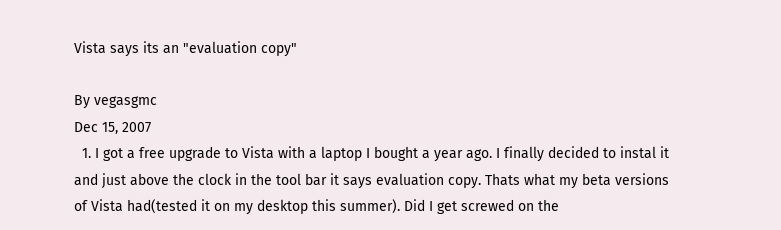Vista says its an "evaluation copy"

By vegasgmc
Dec 15, 2007
  1. I got a free upgrade to Vista with a laptop I bought a year ago. I finally decided to instal it and just above the clock in the tool bar it says evaluation copy. Thats what my beta versions of Vista had(tested it on my desktop this summer). Did I get screwed on the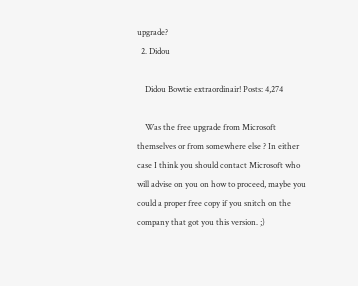upgrade?
  2. Didou

    Didou Bowtie extraordinair! Posts: 4,274

    Was the free upgrade from Microsoft themselves or from somewhere else ? In either case I think you should contact Microsoft who will advise on you on how to proceed, maybe you could a proper free copy if you snitch on the company that got you this version. ;)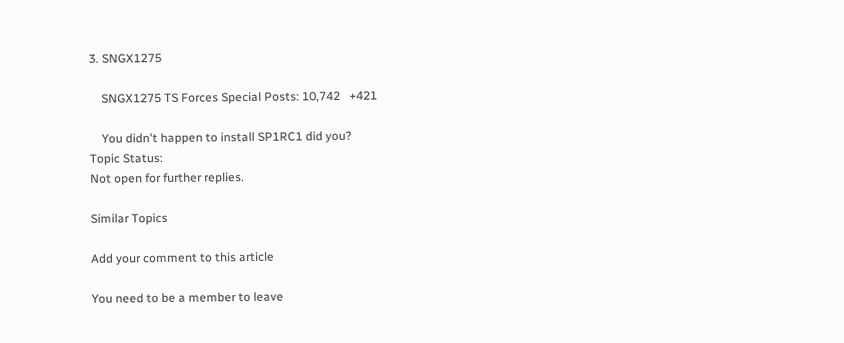3. SNGX1275

    SNGX1275 TS Forces Special Posts: 10,742   +421

    You didn't happen to install SP1RC1 did you?
Topic Status:
Not open for further replies.

Similar Topics

Add your comment to this article

You need to be a member to leave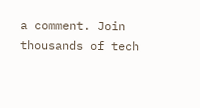a comment. Join thousands of tech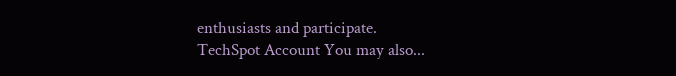enthusiasts and participate.
TechSpot Account You may also...